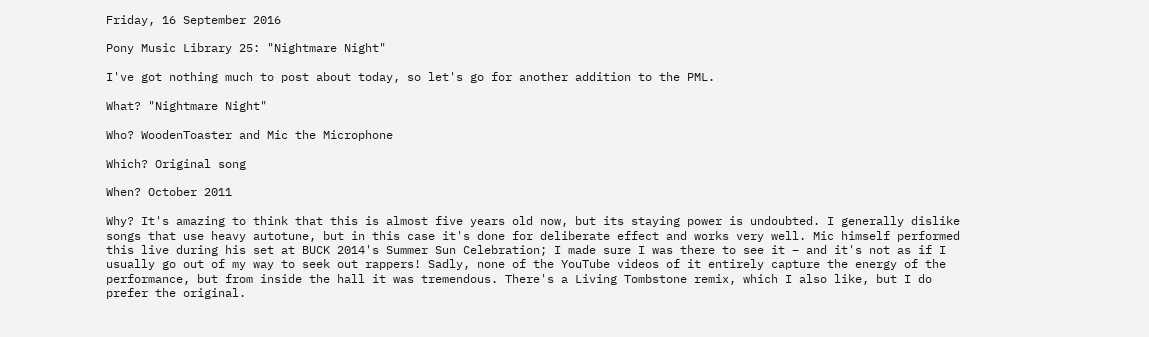Friday, 16 September 2016

Pony Music Library 25: "Nightmare Night"

I've got nothing much to post about today, so let's go for another addition to the PML.

What? "Nightmare Night"

Who? WoodenToaster and Mic the Microphone

Which? Original song

When? October 2011

Why? It's amazing to think that this is almost five years old now, but its staying power is undoubted. I generally dislike songs that use heavy autotune, but in this case it's done for deliberate effect and works very well. Mic himself performed this live during his set at BUCK 2014's Summer Sun Celebration; I made sure I was there to see it – and it's not as if I usually go out of my way to seek out rappers! Sadly, none of the YouTube videos of it entirely capture the energy of the performance, but from inside the hall it was tremendous. There's a Living Tombstone remix, which I also like, but I do prefer the original.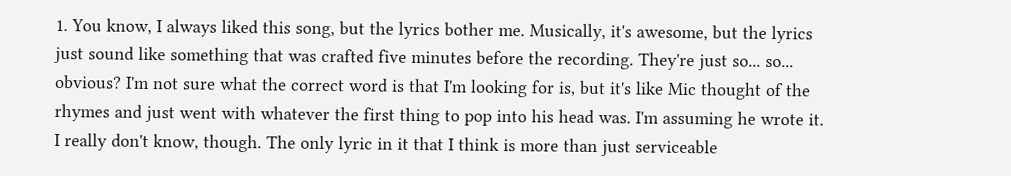1. You know, I always liked this song, but the lyrics bother me. Musically, it's awesome, but the lyrics just sound like something that was crafted five minutes before the recording. They're just so... so... obvious? I'm not sure what the correct word is that I'm looking for is, but it's like Mic thought of the rhymes and just went with whatever the first thing to pop into his head was. I'm assuming he wrote it. I really don't know, though. The only lyric in it that I think is more than just serviceable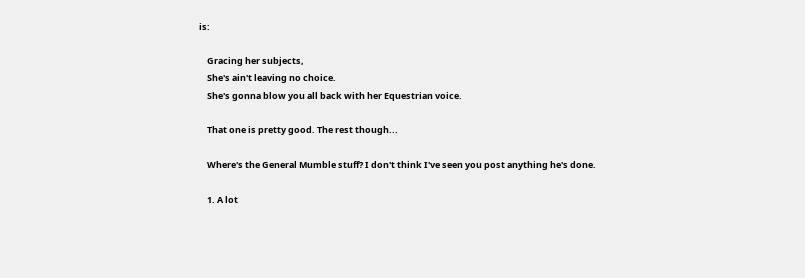is:

    Gracing her subjects,
    She's ain't leaving no choice.
    She's gonna blow you all back with her Equestrian voice.

    That one is pretty good. The rest though...

    Where's the General Mumble stuff? I don't think I've seen you post anything he's done.

    1. A lot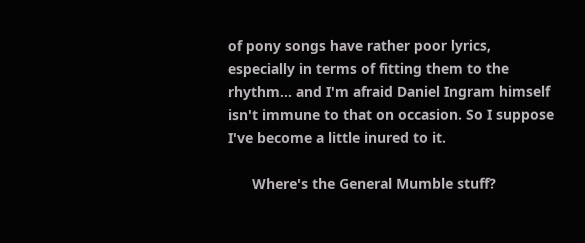of pony songs have rather poor lyrics, especially in terms of fitting them to the rhythm... and I'm afraid Daniel Ingram himself isn't immune to that on occasion. So I suppose I've become a little inured to it.

      Where's the General Mumble stuff?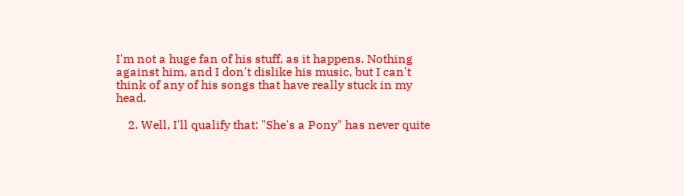I'm not a huge fan of his stuff, as it happens. Nothing against him, and I don't dislike his music, but I can't think of any of his songs that have really stuck in my head.

    2. Well, I'll qualify that: "She's a Pony" has never quite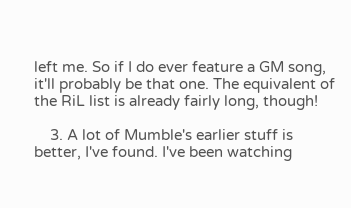left me. So if I do ever feature a GM song, it'll probably be that one. The equivalent of the RiL list is already fairly long, though!

    3. A lot of Mumble's earlier stuff is better, I've found. I've been watching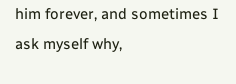him forever, and sometimes I ask myself why,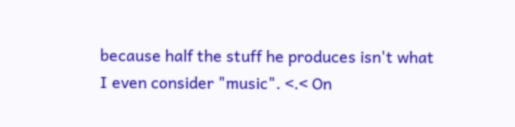because half the stuff he produces isn't what I even consider "music". <.< On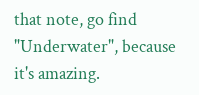that note, go find "Underwater", because it's amazing.